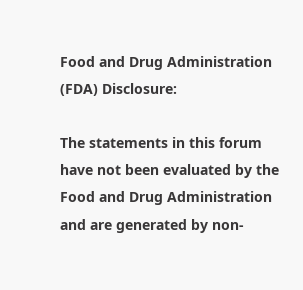Food and Drug Administration (FDA) Disclosure:

The statements in this forum have not been evaluated by the Food and Drug Administration and are generated by non-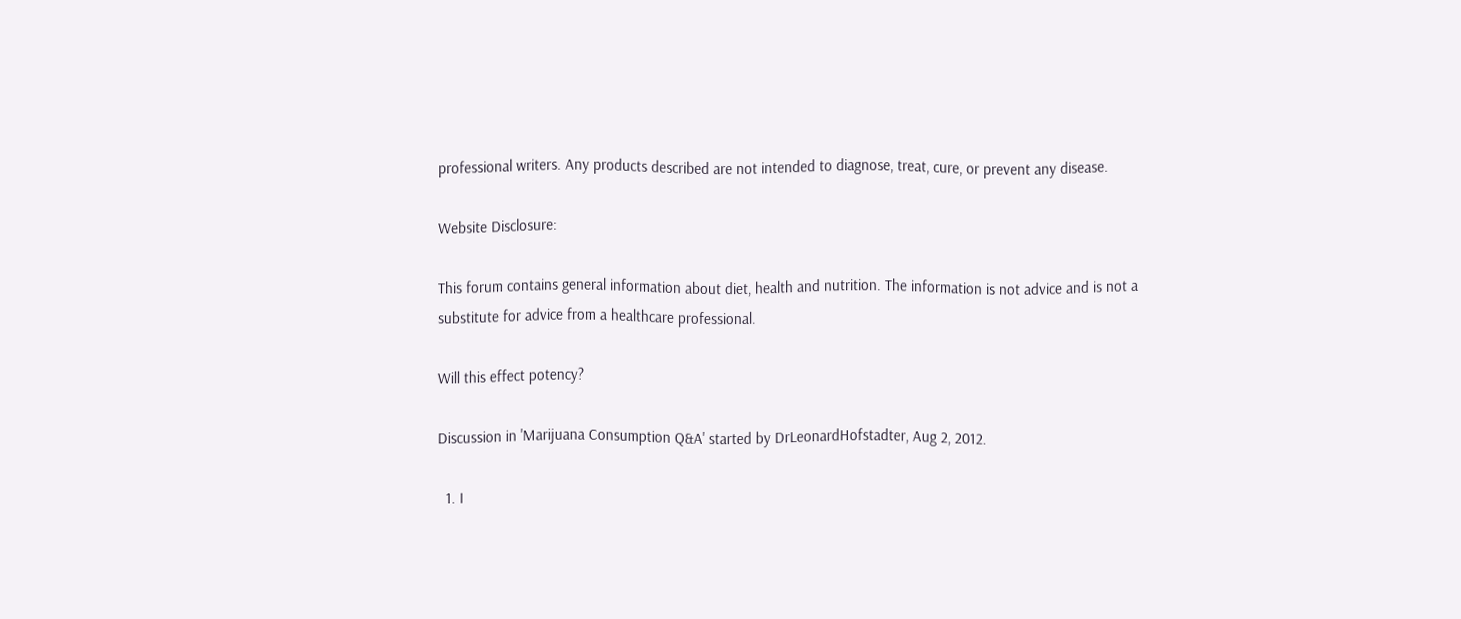professional writers. Any products described are not intended to diagnose, treat, cure, or prevent any disease.

Website Disclosure:

This forum contains general information about diet, health and nutrition. The information is not advice and is not a substitute for advice from a healthcare professional.

Will this effect potency?

Discussion in 'Marijuana Consumption Q&A' started by DrLeonardHofstadter, Aug 2, 2012.

  1. I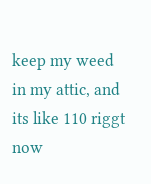keep my weed in my attic, and its like 110 riggt now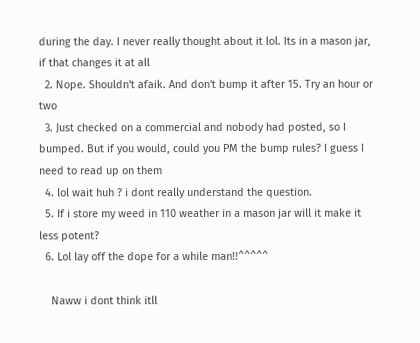during the day. I never really thought about it lol. Its in a mason jar, if that changes it at all
  2. Nope. Shouldn't afaik. And don't bump it after 15. Try an hour or two
  3. Just checked on a commercial and nobody had posted, so I bumped. But if you would, could you PM the bump rules? I guess I need to read up on them
  4. lol wait huh ? i dont really understand the question.
  5. If i store my weed in 110 weather in a mason jar will it make it less potent?
  6. Lol lay off the dope for a while man!!^^^^^

    Naww i dont think itll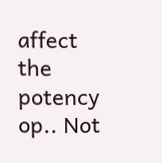affect the potency op.. Not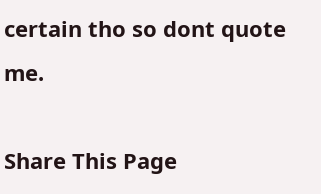certain tho so dont quote me.

Share This Page